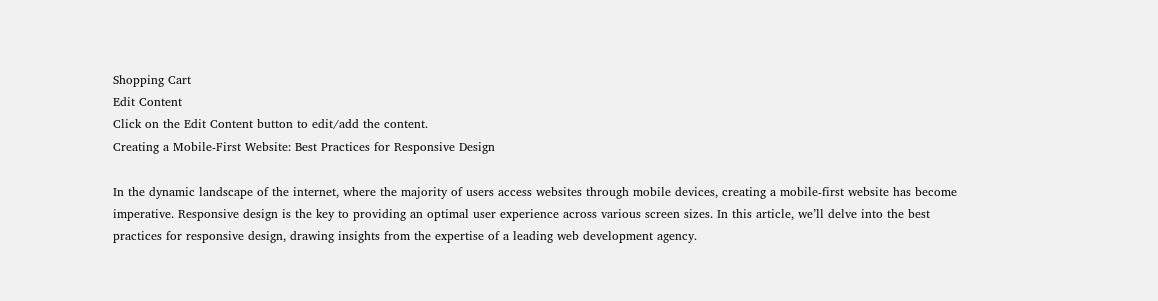Shopping Cart
Edit Content
Click on the Edit Content button to edit/add the content.
Creating a Mobile-First Website: Best Practices for Responsive Design

In the dynamic landscape of the internet, where the majority of users access websites through mobile devices, creating a mobile-first website has become imperative. Responsive design is the key to providing an optimal user experience across various screen sizes. In this article, we’ll delve into the best practices for responsive design, drawing insights from the expertise of a leading web development agency.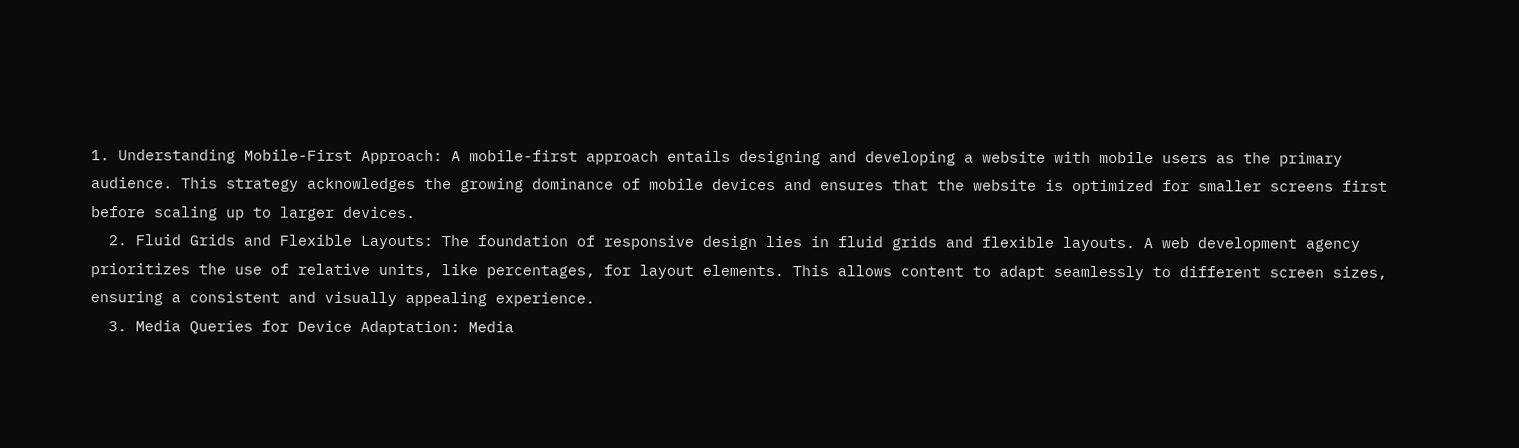1. Understanding Mobile-First Approach: A mobile-first approach entails designing and developing a website with mobile users as the primary audience. This strategy acknowledges the growing dominance of mobile devices and ensures that the website is optimized for smaller screens first before scaling up to larger devices.
  2. Fluid Grids and Flexible Layouts: The foundation of responsive design lies in fluid grids and flexible layouts. A web development agency prioritizes the use of relative units, like percentages, for layout elements. This allows content to adapt seamlessly to different screen sizes, ensuring a consistent and visually appealing experience.
  3. Media Queries for Device Adaptation: Media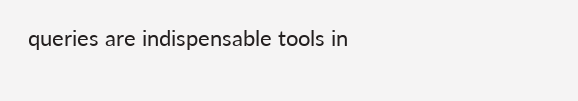queries are indispensable tools in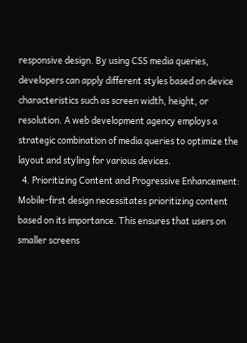responsive design. By using CSS media queries, developers can apply different styles based on device characteristics such as screen width, height, or resolution. A web development agency employs a strategic combination of media queries to optimize the layout and styling for various devices.
  4. Prioritizing Content and Progressive Enhancement: Mobile-first design necessitates prioritizing content based on its importance. This ensures that users on smaller screens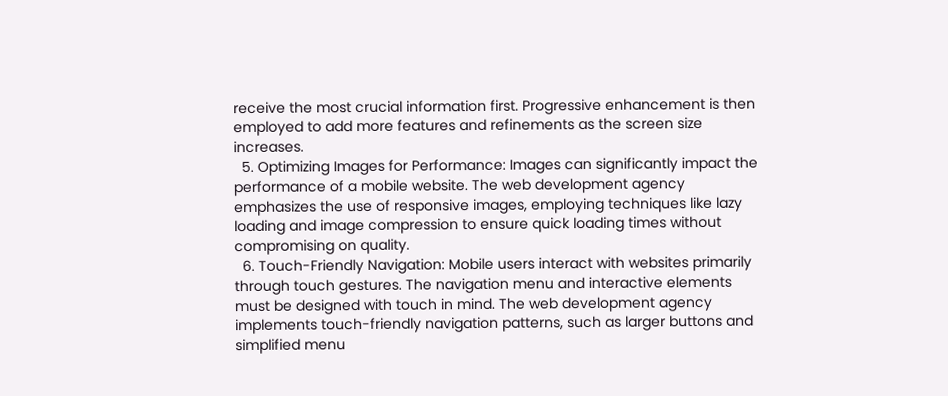receive the most crucial information first. Progressive enhancement is then employed to add more features and refinements as the screen size increases.
  5. Optimizing Images for Performance: Images can significantly impact the performance of a mobile website. The web development agency emphasizes the use of responsive images, employing techniques like lazy loading and image compression to ensure quick loading times without compromising on quality.
  6. Touch-Friendly Navigation: Mobile users interact with websites primarily through touch gestures. The navigation menu and interactive elements must be designed with touch in mind. The web development agency implements touch-friendly navigation patterns, such as larger buttons and simplified menu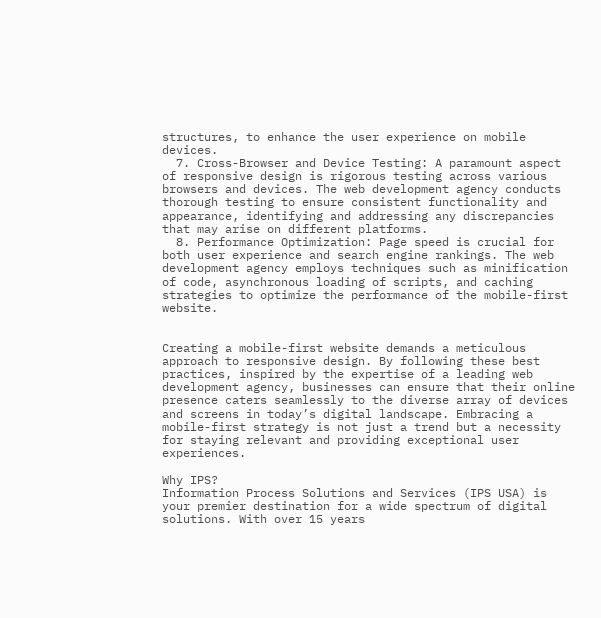structures, to enhance the user experience on mobile devices.
  7. Cross-Browser and Device Testing: A paramount aspect of responsive design is rigorous testing across various browsers and devices. The web development agency conducts thorough testing to ensure consistent functionality and appearance, identifying and addressing any discrepancies that may arise on different platforms.
  8. Performance Optimization: Page speed is crucial for both user experience and search engine rankings. The web development agency employs techniques such as minification of code, asynchronous loading of scripts, and caching strategies to optimize the performance of the mobile-first website.


Creating a mobile-first website demands a meticulous approach to responsive design. By following these best practices, inspired by the expertise of a leading web development agency, businesses can ensure that their online presence caters seamlessly to the diverse array of devices and screens in today’s digital landscape. Embracing a mobile-first strategy is not just a trend but a necessity for staying relevant and providing exceptional user experiences.

Why IPS?
Information Process Solutions and Services (IPS USA) is your premier destination for a wide spectrum of digital solutions. With over 15 years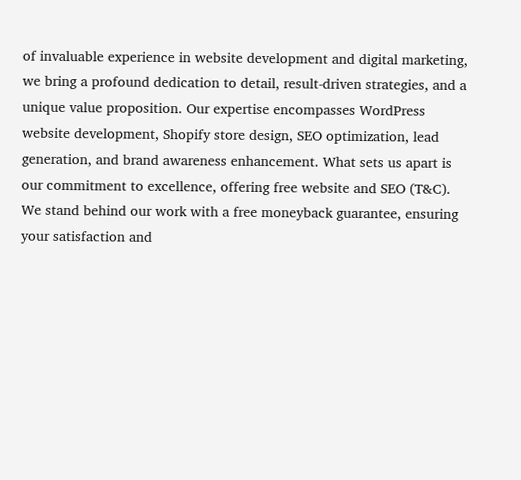of invaluable experience in website development and digital marketing, we bring a profound dedication to detail, result-driven strategies, and a unique value proposition. Our expertise encompasses WordPress website development, Shopify store design, SEO optimization, lead generation, and brand awareness enhancement. What sets us apart is our commitment to excellence, offering free website and SEO (T&C). We stand behind our work with a free moneyback guarantee, ensuring your satisfaction and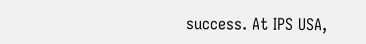success. At IPS USA,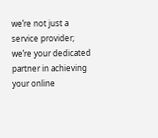we’re not just a service provider; we’re your dedicated partner in achieving your online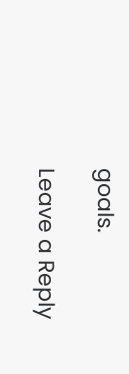goals.

Leave a Reply